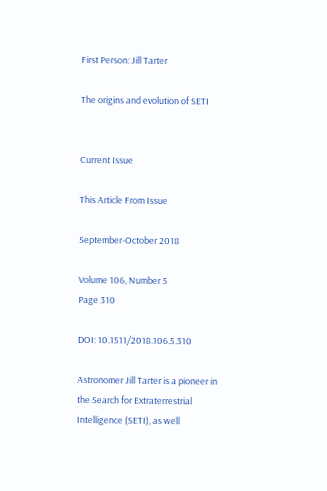First Person: Jill Tarter

The origins and evolution of SETI


Current Issue

This Article From Issue

September-October 2018

Volume 106, Number 5
Page 310

DOI: 10.1511/2018.106.5.310

Astronomer Jill Tarter is a pioneer in the Search for Extraterrestrial Intelligence (SETI), as well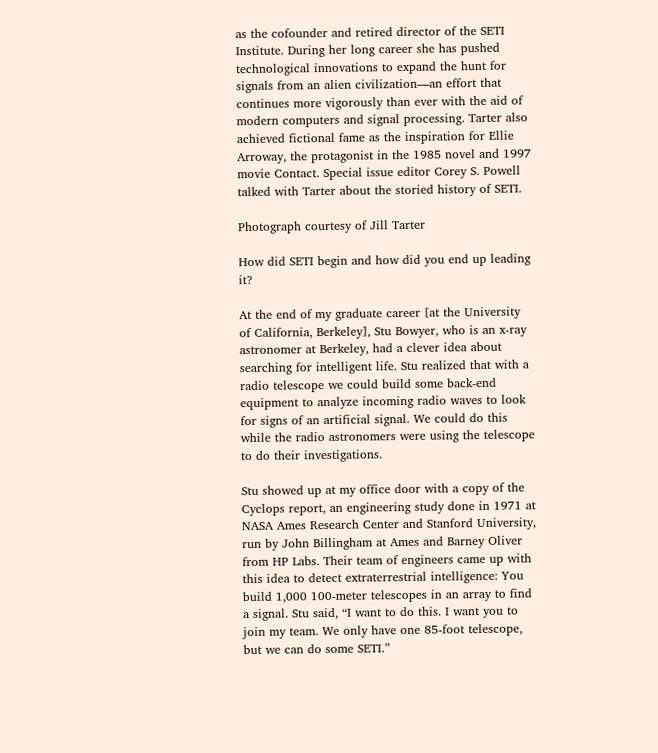as the cofounder and retired director of the SETI Institute. During her long career she has pushed technological innovations to expand the hunt for signals from an alien civilization—an effort that continues more vigorously than ever with the aid of modern computers and signal processing. Tarter also achieved fictional fame as the inspiration for Ellie Arroway, the protagonist in the 1985 novel and 1997 movie Contact. Special issue editor Corey S. Powell talked with Tarter about the storied history of SETI.

Photograph courtesy of Jill Tarter

How did SETI begin and how did you end up leading it?

At the end of my graduate career [at the University of California, Berkeley], Stu Bowyer, who is an x-ray astronomer at Berkeley, had a clever idea about searching for intelligent life. Stu realized that with a radio telescope we could build some back-end equipment to analyze incoming radio waves to look for signs of an artificial signal. We could do this while the radio astronomers were using the telescope to do their investigations.

Stu showed up at my office door with a copy of the Cyclops report, an engineering study done in 1971 at NASA Ames Research Center and Stanford University, run by John Billingham at Ames and Barney Oliver from HP Labs. Their team of engineers came up with this idea to detect extraterrestrial intelligence: You build 1,000 100-meter telescopes in an array to find a signal. Stu said, “I want to do this. I want you to join my team. We only have one 85-foot telescope, but we can do some SETI.”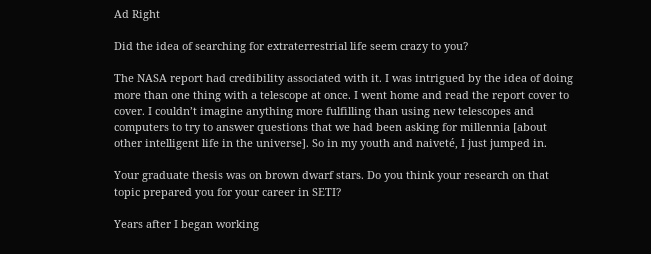Ad Right

Did the idea of searching for extraterrestrial life seem crazy to you?

The NASA report had credibility associated with it. I was intrigued by the idea of doing more than one thing with a telescope at once. I went home and read the report cover to cover. I couldn’t imagine anything more fulfilling than using new telescopes and computers to try to answer questions that we had been asking for millennia [about other intelligent life in the universe]. So in my youth and naiveté, I just jumped in.

Your graduate thesis was on brown dwarf stars. Do you think your research on that topic prepared you for your career in SETI?

Years after I began working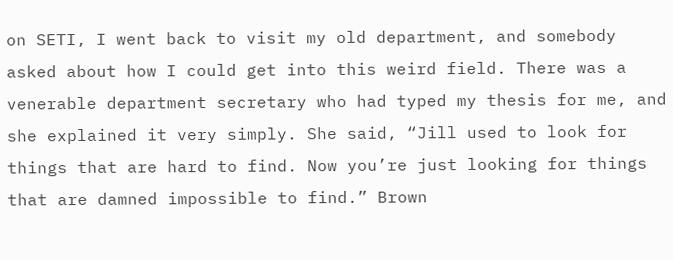on SETI, I went back to visit my old department, and somebody asked about how I could get into this weird field. There was a venerable department secretary who had typed my thesis for me, and she explained it very simply. She said, “Jill used to look for things that are hard to find. Now you’re just looking for things that are damned impossible to find.” Brown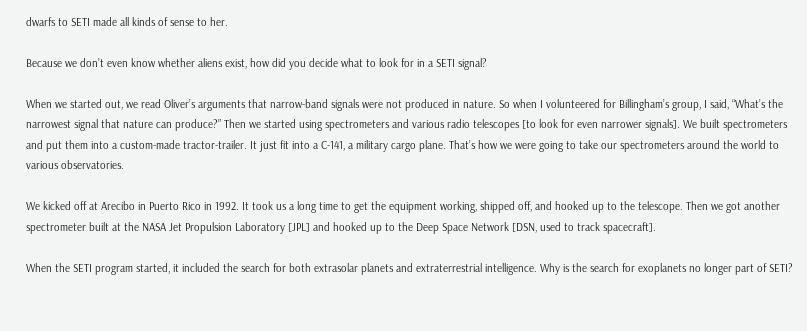dwarfs to SETI made all kinds of sense to her.

Because we don’t even know whether aliens exist, how did you decide what to look for in a SETI signal?

When we started out, we read Oliver’s arguments that narrow-band signals were not produced in nature. So when I volunteered for Billingham’s group, I said, “What’s the narrowest signal that nature can produce?” Then we started using spectrometers and various radio telescopes [to look for even narrower signals]. We built spectrometers and put them into a custom-made tractor-trailer. It just fit into a C-141, a military cargo plane. That’s how we were going to take our spectrometers around the world to various observatories.

We kicked off at Arecibo in Puerto Rico in 1992. It took us a long time to get the equipment working, shipped off, and hooked up to the telescope. Then we got another spectrometer built at the NASA Jet Propulsion Laboratory [JPL] and hooked up to the Deep Space Network [DSN, used to track spacecraft].

When the SETI program started, it included the search for both extrasolar planets and extraterrestrial intelligence. Why is the search for exoplanets no longer part of SETI?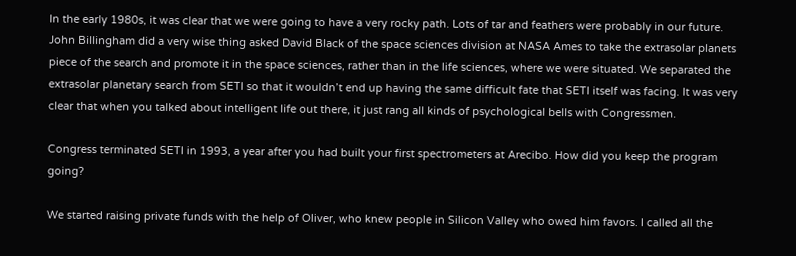In the early 1980s, it was clear that we were going to have a very rocky path. Lots of tar and feathers were probably in our future. John Billingham did a very wise thing asked David Black of the space sciences division at NASA Ames to take the extrasolar planets piece of the search and promote it in the space sciences, rather than in the life sciences, where we were situated. We separated the extrasolar planetary search from SETI so that it wouldn’t end up having the same difficult fate that SETI itself was facing. It was very clear that when you talked about intelligent life out there, it just rang all kinds of psychological bells with Congressmen.

Congress terminated SETI in 1993, a year after you had built your first spectrometers at Arecibo. How did you keep the program going?

We started raising private funds with the help of Oliver, who knew people in Silicon Valley who owed him favors. I called all the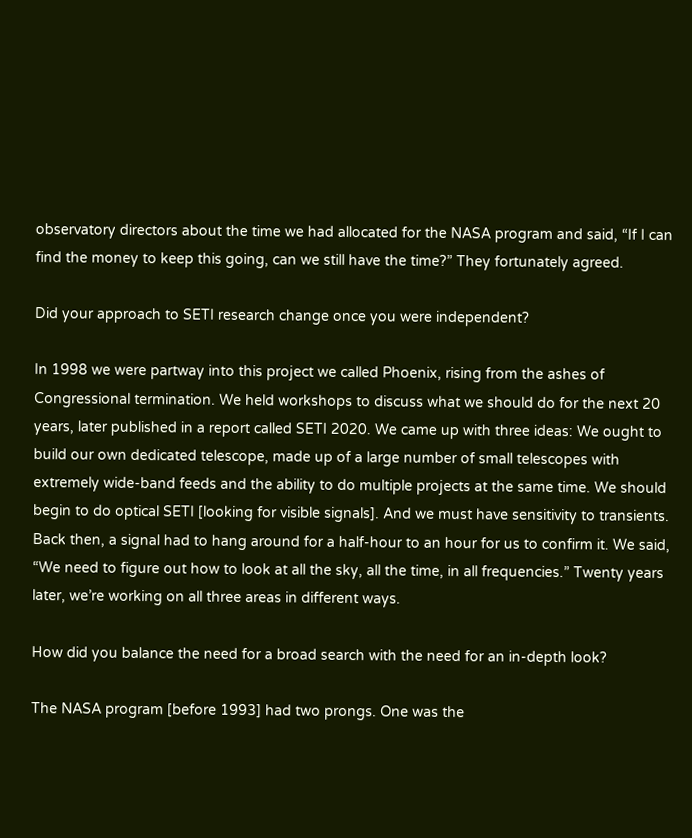observatory directors about the time we had allocated for the NASA program and said, “If I can find the money to keep this going, can we still have the time?” They fortunately agreed.

Did your approach to SETI research change once you were independent?

In 1998 we were partway into this project we called Phoenix, rising from the ashes of Congressional termination. We held workshops to discuss what we should do for the next 20 years, later published in a report called SETI 2020. We came up with three ideas: We ought to build our own dedicated telescope, made up of a large number of small telescopes with extremely wide-band feeds and the ability to do multiple projects at the same time. We should begin to do optical SETI [looking for visible signals]. And we must have sensitivity to transients. Back then, a signal had to hang around for a half-hour to an hour for us to confirm it. We said, “We need to figure out how to look at all the sky, all the time, in all frequencies.” Twenty years later, we’re working on all three areas in different ways.

How did you balance the need for a broad search with the need for an in-depth look?

The NASA program [before 1993] had two prongs. One was the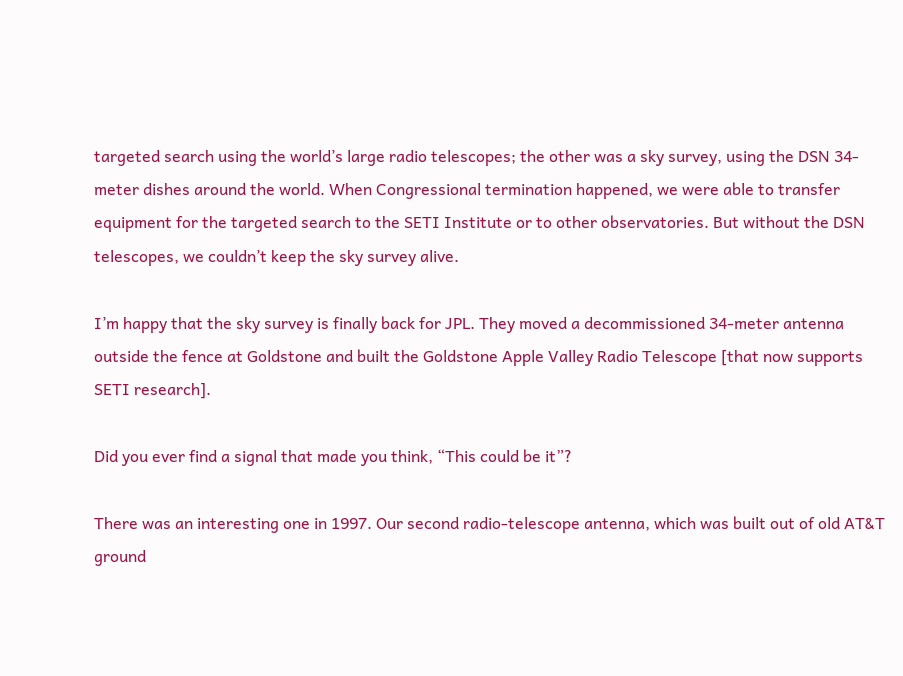targeted search using the world’s large radio telescopes; the other was a sky survey, using the DSN 34-meter dishes around the world. When Congressional termination happened, we were able to transfer equipment for the targeted search to the SETI Institute or to other observatories. But without the DSN telescopes, we couldn’t keep the sky survey alive.

I’m happy that the sky survey is finally back for JPL. They moved a decommissioned 34-meter antenna outside the fence at Goldstone and built the Goldstone Apple Valley Radio Telescope [that now supports SETI research].

Did you ever find a signal that made you think, “This could be it”?

There was an interesting one in 1997. Our second radio-telescope antenna, which was built out of old AT&T ground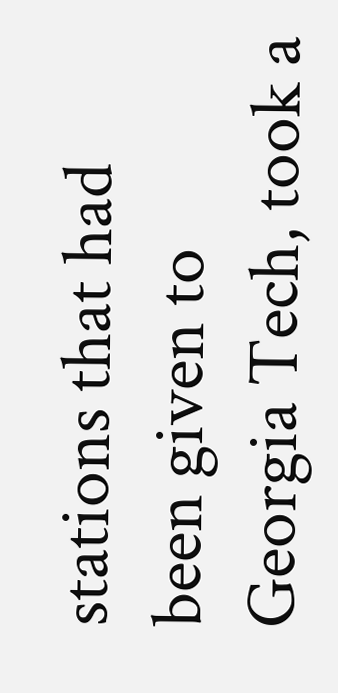stations that had been given to Georgia Tech, took a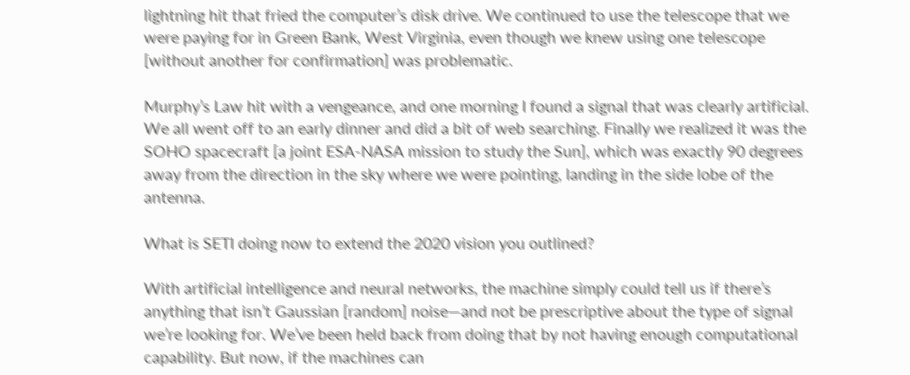lightning hit that fried the computer’s disk drive. We continued to use the telescope that we were paying for in Green Bank, West Virginia, even though we knew using one telescope [without another for confirmation] was problematic.

Murphy’s Law hit with a vengeance, and one morning I found a signal that was clearly artificial. We all went off to an early dinner and did a bit of web searching. Finally we realized it was the SOHO spacecraft [a joint ESA-NASA mission to study the Sun], which was exactly 90 degrees away from the direction in the sky where we were pointing, landing in the side lobe of the antenna.

What is SETI doing now to extend the 2020 vision you outlined?

With artificial intelligence and neural networks, the machine simply could tell us if there’s anything that isn’t Gaussian [random] noise—and not be prescriptive about the type of signal we’re looking for. We’ve been held back from doing that by not having enough computational capability. But now, if the machines can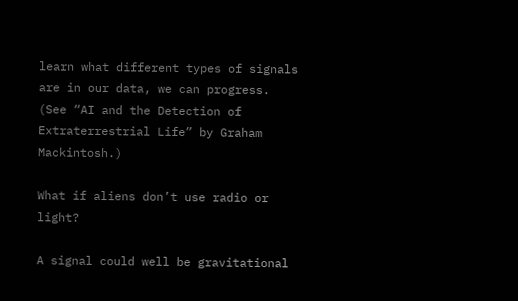learn what different types of signals are in our data, we can progress. (See “AI and the Detection of Extraterrestrial Life” by Graham Mackintosh.)

What if aliens don’t use radio or light?

A signal could well be gravitational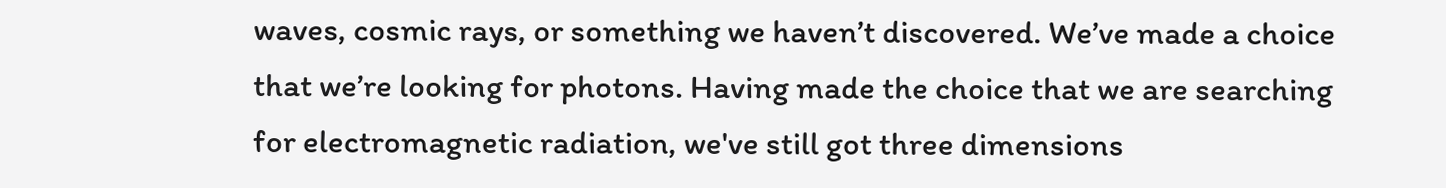waves, cosmic rays, or something we haven’t discovered. We’ve made a choice that we’re looking for photons. Having made the choice that we are searching for electromagnetic radiation, we've still got three dimensions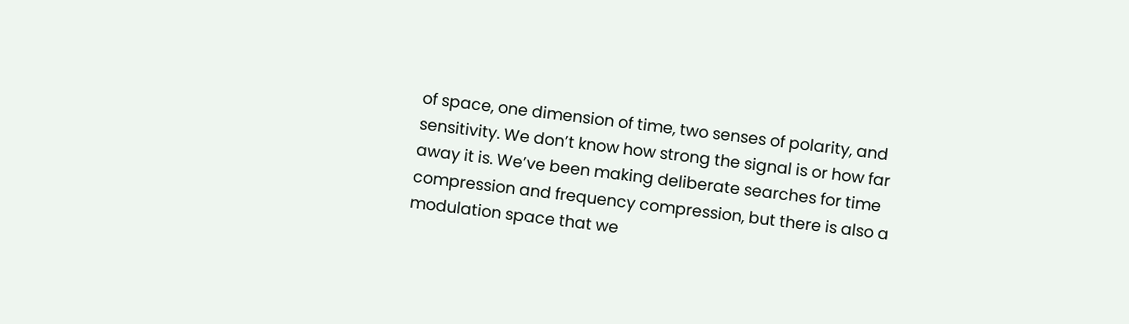of space, one dimension of time, two senses of polarity, and sensitivity. We don’t know how strong the signal is or how far away it is. We’ve been making deliberate searches for time compression and frequency compression, but there is also a modulation space that we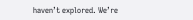haven’t explored. We’re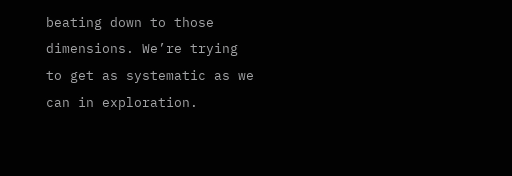beating down to those dimensions. We’re trying to get as systematic as we can in exploration.